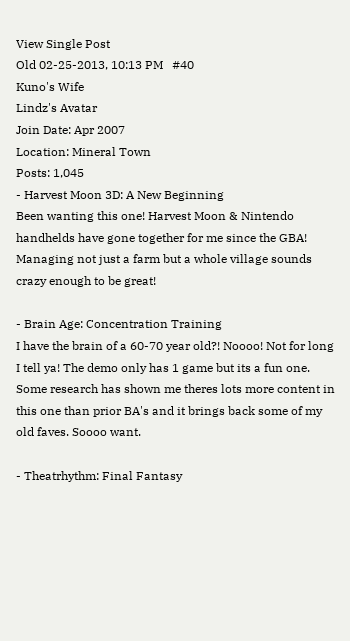View Single Post
Old 02-25-2013, 10:13 PM   #40
Kuno's Wife
Lindz's Avatar
Join Date: Apr 2007
Location: Mineral Town
Posts: 1,045
- Harvest Moon 3D: A New Beginning
Been wanting this one! Harvest Moon & Nintendo handhelds have gone together for me since the GBA! Managing not just a farm but a whole village sounds crazy enough to be great!

- Brain Age: Concentration Training
I have the brain of a 60-70 year old?! Noooo! Not for long I tell ya! The demo only has 1 game but its a fun one. Some research has shown me theres lots more content in this one than prior BA's and it brings back some of my old faves. Soooo want.

- Theatrhythm: Final Fantasy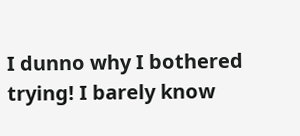I dunno why I bothered trying! I barely know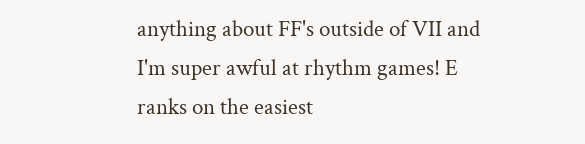anything about FF's outside of VII and I'm super awful at rhythm games! E ranks on the easiest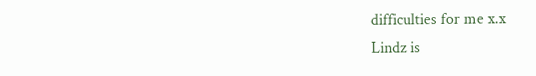difficulties for me x.x
Lindz is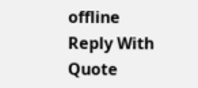offline   Reply With Quote